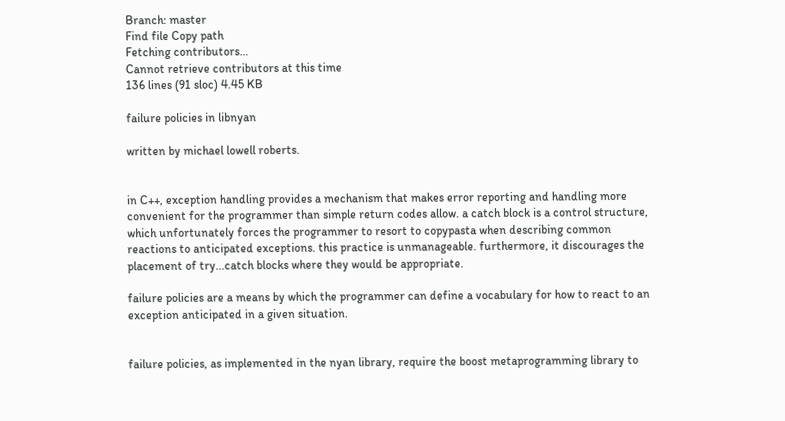Branch: master
Find file Copy path
Fetching contributors…
Cannot retrieve contributors at this time
136 lines (91 sloc) 4.45 KB

failure policies in libnyan

written by michael lowell roberts.


in C++, exception handling provides a mechanism that makes error reporting and handling more convenient for the programmer than simple return codes allow. a catch block is a control structure, which unfortunately forces the programmer to resort to copypasta when describing common reactions to anticipated exceptions. this practice is unmanageable. furthermore, it discourages the placement of try...catch blocks where they would be appropriate.

failure policies are a means by which the programmer can define a vocabulary for how to react to an exception anticipated in a given situation.


failure policies, as implemented in the nyan library, require the boost metaprogramming library to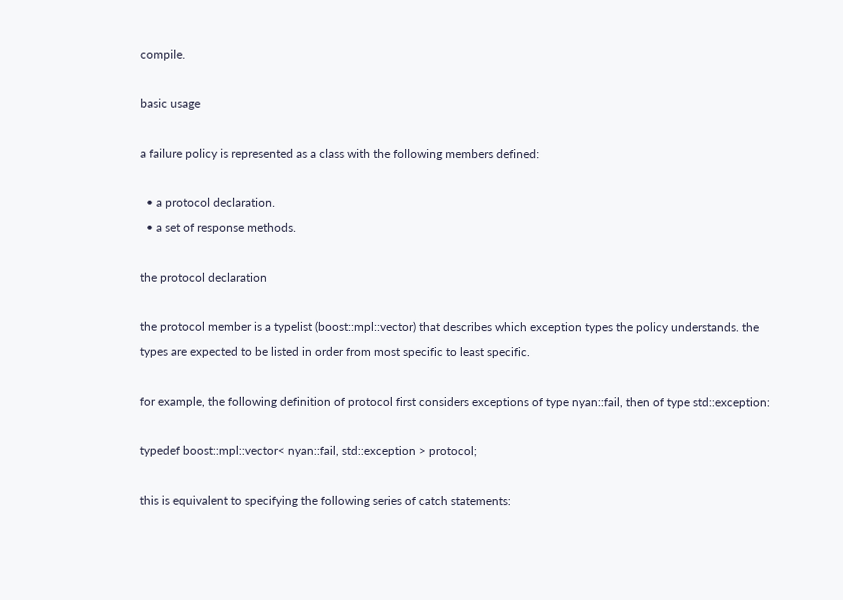compile.

basic usage

a failure policy is represented as a class with the following members defined:

  • a protocol declaration.
  • a set of response methods.

the protocol declaration

the protocol member is a typelist (boost::mpl::vector) that describes which exception types the policy understands. the types are expected to be listed in order from most specific to least specific.

for example, the following definition of protocol first considers exceptions of type nyan::fail, then of type std::exception:

typedef boost::mpl::vector< nyan::fail, std::exception > protocol;

this is equivalent to specifying the following series of catch statements: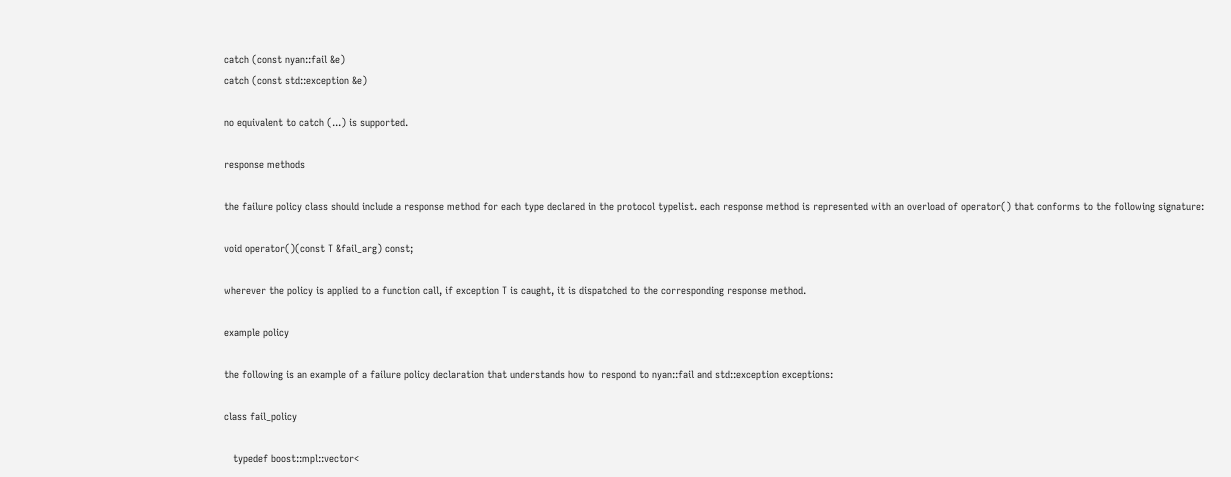catch (const nyan::fail &e)
catch (const std::exception &e)

no equivalent to catch (...) is supported.

response methods

the failure policy class should include a response method for each type declared in the protocol typelist. each response method is represented with an overload of operator() that conforms to the following signature:

void operator()(const T &fail_arg) const;

wherever the policy is applied to a function call, if exception T is caught, it is dispatched to the corresponding response method.

example policy

the following is an example of a failure policy declaration that understands how to respond to nyan::fail and std::exception exceptions:

class fail_policy

   typedef boost::mpl::vector<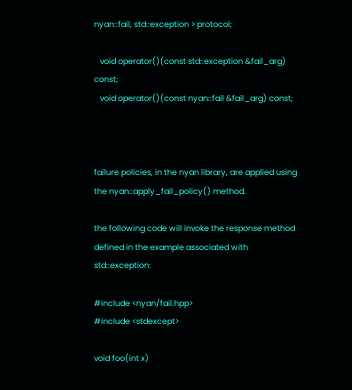nyan::fail, std::exception > protocol;

   void operator()(const std::exception &fail_arg) const;
   void operator()(const nyan::fail &fail_arg) const;



failure policies, in the nyan library, are applied using the nyan::apply_fail_policy() method.

the following code will invoke the response method defined in the example associated with std::exception:

#include <nyan/fail.hpp>
#include <stdexcept>

void foo(int x)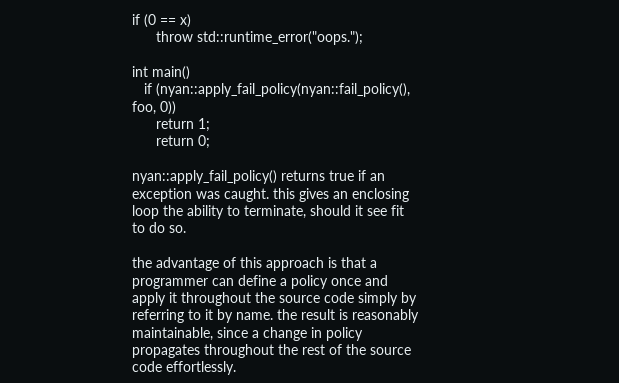if (0 == x)
      throw std::runtime_error("oops.");

int main()
   if (nyan::apply_fail_policy(nyan::fail_policy(), foo, 0))
      return 1;
      return 0;

nyan::apply_fail_policy() returns true if an exception was caught. this gives an enclosing loop the ability to terminate, should it see fit to do so.

the advantage of this approach is that a programmer can define a policy once and apply it throughout the source code simply by referring to it by name. the result is reasonably maintainable, since a change in policy propagates throughout the rest of the source code effortlessly.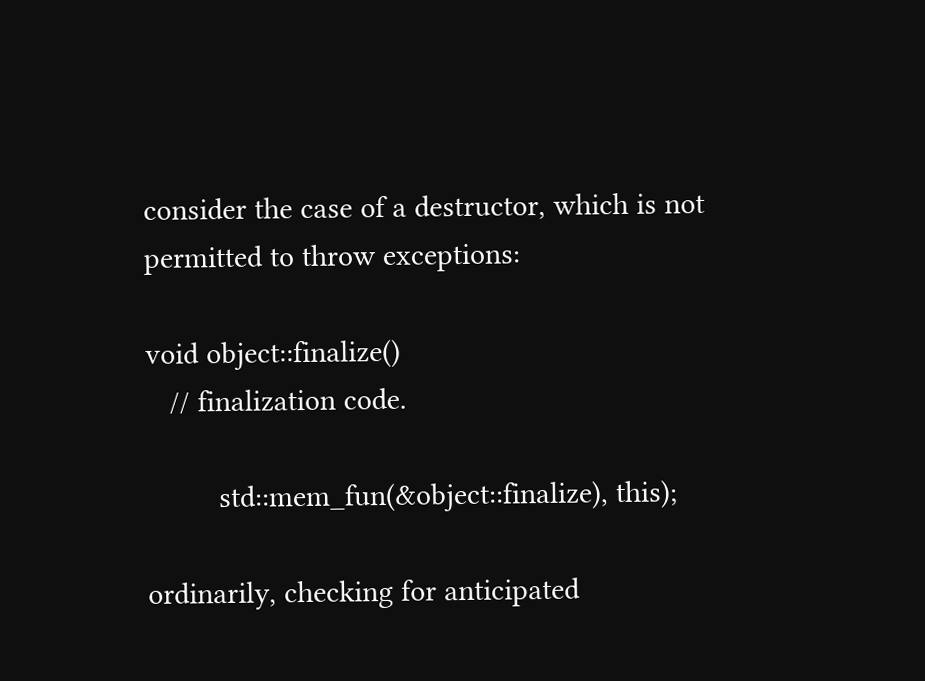consider the case of a destructor, which is not permitted to throw exceptions:

void object::finalize()
   // finalization code.

         std::mem_fun(&object::finalize), this);

ordinarily, checking for anticipated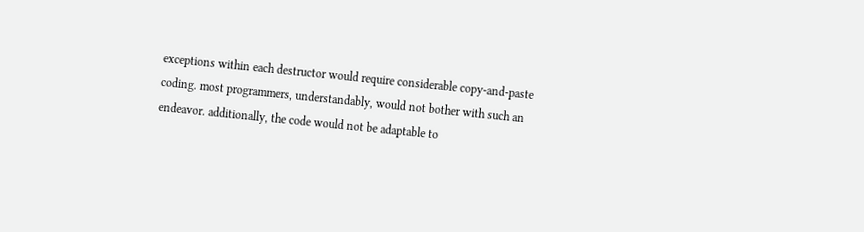exceptions within each destructor would require considerable copy-and-paste coding. most programmers, understandably, would not bother with such an endeavor. additionally, the code would not be adaptable to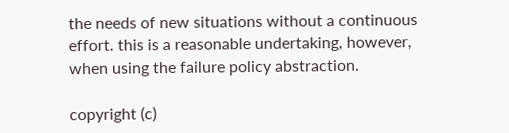the needs of new situations without a continuous effort. this is a reasonable undertaking, however, when using the failure policy abstraction.

copyright (c)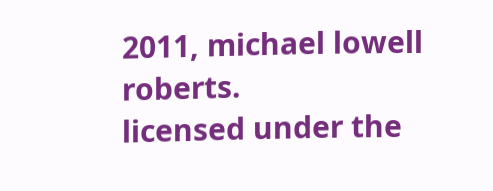2011, michael lowell roberts.
licensed under the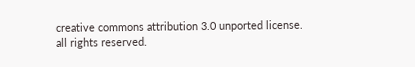creative commons attribution 3.0 unported license.
all rights reserved.